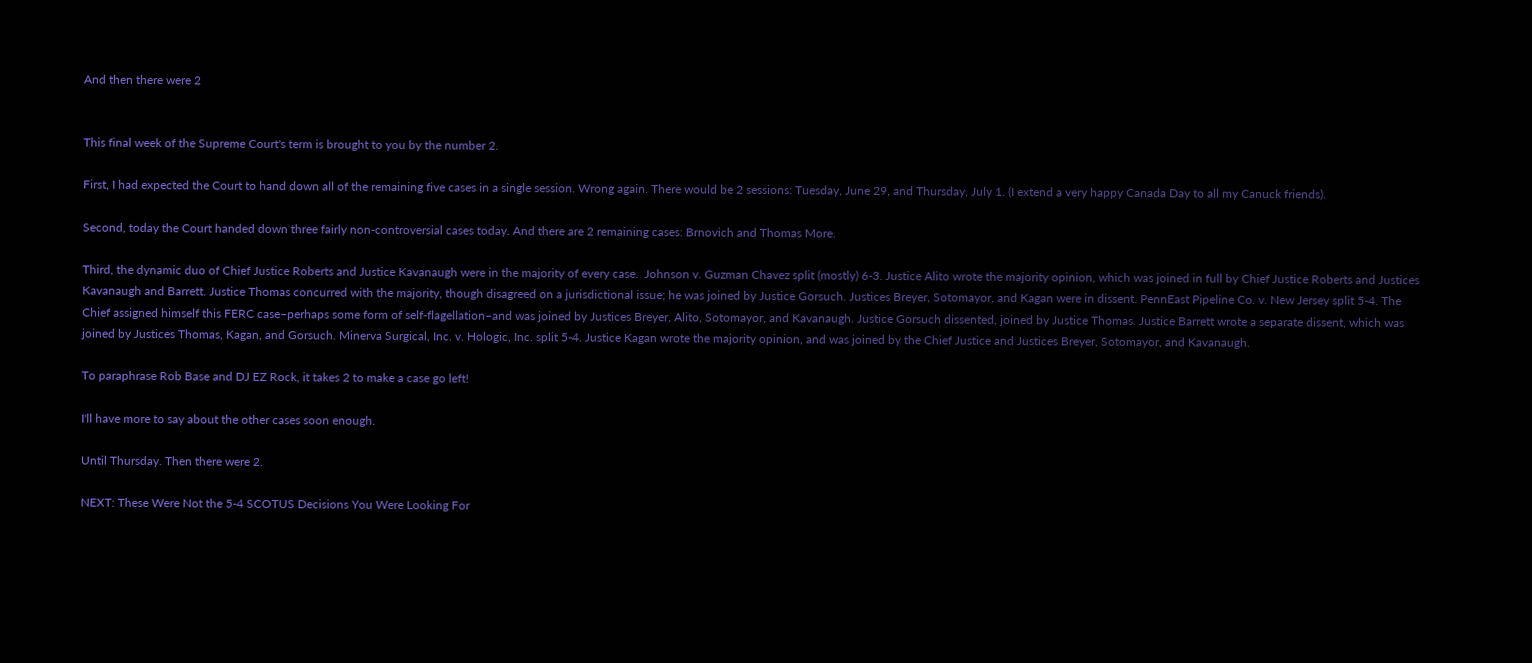And then there were 2


This final week of the Supreme Court's term is brought to you by the number 2.

First, I had expected the Court to hand down all of the remaining five cases in a single session. Wrong again. There would be 2 sessions: Tuesday, June 29, and Thursday, July 1. (I extend a very happy Canada Day to all my Canuck friends).

Second, today the Court handed down three fairly non-controversial cases today. And there are 2 remaining cases: Brnovich and Thomas More.

Third, the dynamic duo of Chief Justice Roberts and Justice Kavanaugh were in the majority of every case.  Johnson v. Guzman Chavez split (mostly) 6-3. Justice Alito wrote the majority opinion, which was joined in full by Chief Justice Roberts and Justices Kavanaugh and Barrett. Justice Thomas concurred with the majority, though disagreed on a jurisdictional issue; he was joined by Justice Gorsuch. Justices Breyer, Sotomayor, and Kagan were in dissent. PennEast Pipeline Co. v. New Jersey split 5-4. The Chief assigned himself this FERC case–perhaps some form of self-flagellation–and was joined by Justices Breyer, Alito, Sotomayor, and Kavanaugh. Justice Gorsuch dissented, joined by Justice Thomas. Justice Barrett wrote a separate dissent, which was joined by Justices Thomas, Kagan, and Gorsuch. Minerva Surgical, Inc. v. Hologic, Inc. split 5-4. Justice Kagan wrote the majority opinion, and was joined by the Chief Justice and Justices Breyer, Sotomayor, and Kavanaugh.

To paraphrase Rob Base and DJ EZ Rock, it takes 2 to make a case go left!

I'll have more to say about the other cases soon enough.

Until Thursday. Then there were 2.

NEXT: These Were Not the 5-4 SCOTUS Decisions You Were Looking For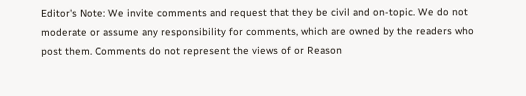Editor's Note: We invite comments and request that they be civil and on-topic. We do not moderate or assume any responsibility for comments, which are owned by the readers who post them. Comments do not represent the views of or Reason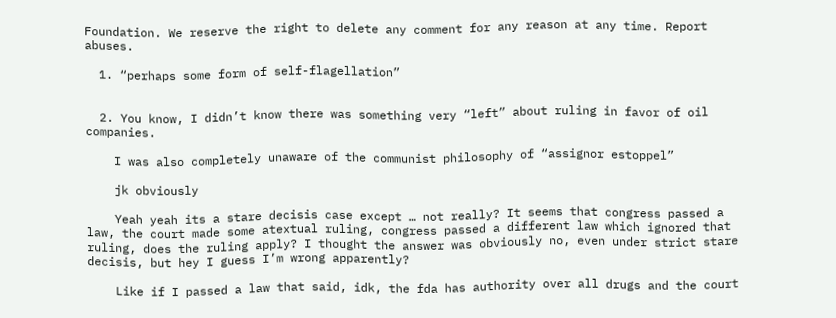Foundation. We reserve the right to delete any comment for any reason at any time. Report abuses.

  1. “perhaps some form of self-flagellation”


  2. You know, I didn’t know there was something very “left” about ruling in favor of oil companies.

    I was also completely unaware of the communist philosophy of “assignor estoppel”

    jk obviously

    Yeah yeah its a stare decisis case except … not really? It seems that congress passed a law, the court made some atextual ruling, congress passed a different law which ignored that ruling, does the ruling apply? I thought the answer was obviously no, even under strict stare decisis, but hey I guess I’m wrong apparently?

    Like if I passed a law that said, idk, the fda has authority over all drugs and the court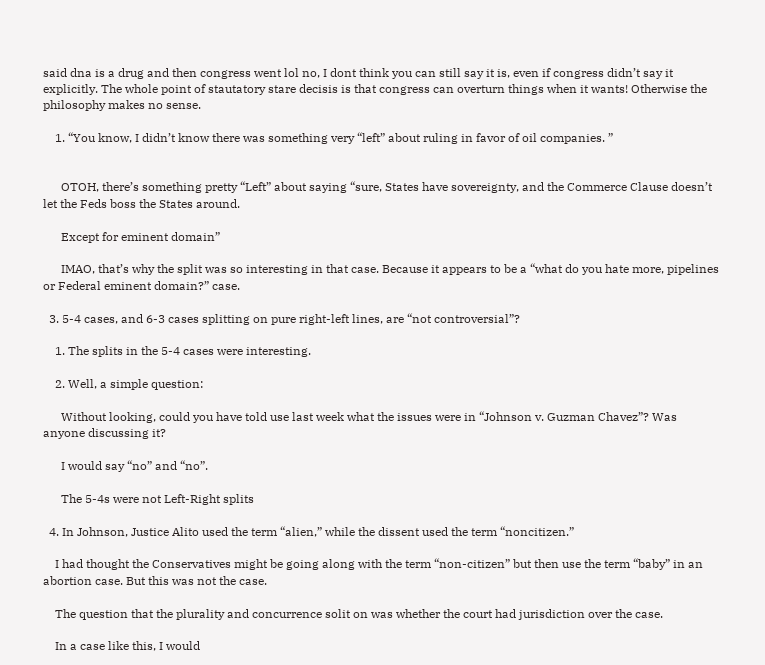said dna is a drug and then congress went lol no, I dont think you can still say it is, even if congress didn’t say it explicitly. The whole point of stautatory stare decisis is that congress can overturn things when it wants! Otherwise the philosophy makes no sense.

    1. “You know, I didn’t know there was something very “left” about ruling in favor of oil companies. ”


      OTOH, there’s something pretty “Left” about saying “sure, States have sovereignty, and the Commerce Clause doesn’t let the Feds boss the States around.

      Except for eminent domain”

      IMAO, that’s why the split was so interesting in that case. Because it appears to be a “what do you hate more, pipelines or Federal eminent domain?” case.

  3. 5-4 cases, and 6-3 cases splitting on pure right-left lines, are “not controversial”?

    1. The splits in the 5-4 cases were interesting.

    2. Well, a simple question:

      Without looking, could you have told use last week what the issues were in “Johnson v. Guzman Chavez”? Was anyone discussing it?

      I would say “no” and “no”.

      The 5-4s were not Left-Right splits

  4. In Johnson, Justice Alito used the term “alien,” while the dissent used the term “noncitizen.”

    I had thought the Conservatives might be going along with the term “non-citizen” but then use the term “baby” in an abortion case. But this was not the case.

    The question that the plurality and concurrence solit on was whether the court had jurisdiction over the case.

    In a case like this, I would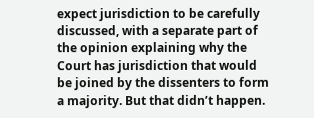expect jurisdiction to be carefully discussed, with a separate part of the opinion explaining why the Court has jurisdiction that would be joined by the dissenters to form a majority. But that didn’t happen.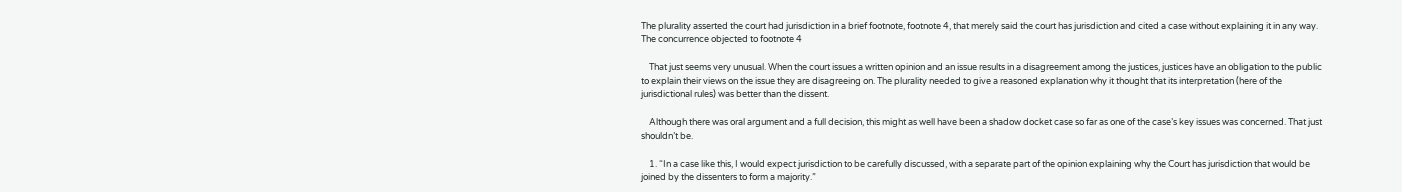The plurality asserted the court had jurisdiction in a brief footnote, footnote 4, that merely said the court has jurisdiction and cited a case without explaining it in any way. The concurrence objected to footnote 4

    That just seems very unusual. When the court issues a written opinion and an issue results in a disagreement among the justices, justices have an obligation to the public to explain their views on the issue they are disagreeing on. The plurality needed to give a reasoned explanation why it thought that its interpretation (here of the jurisdictional rules) was better than the dissent.

    Although there was oral argument and a full decision, this might as well have been a shadow docket case so far as one of the case’s key issues was concerned. That just shouldn’t be.

    1. “In a case like this, I would expect jurisdiction to be carefully discussed, with a separate part of the opinion explaining why the Court has jurisdiction that would be joined by the dissenters to form a majority.”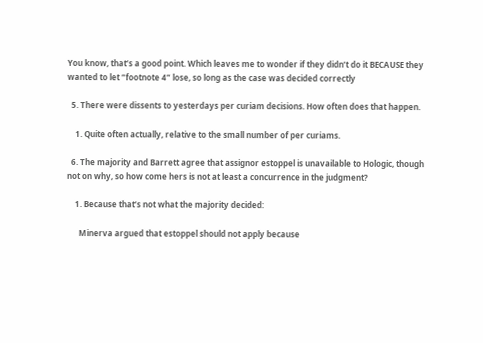You know, that’s a good point. Which leaves me to wonder if they didn’t do it BECAUSE they wanted to let “footnote 4” lose, so long as the case was decided correctly

  5. There were dissents to yesterdays per curiam decisions. How often does that happen.

    1. Quite often actually, relative to the small number of per curiams.

  6. The majority and Barrett agree that assignor estoppel is unavailable to Hologic, though not on why, so how come hers is not at least a concurrence in the judgment?

    1. Because that’s not what the majority decided:

      Minerva argued that estoppel should not apply because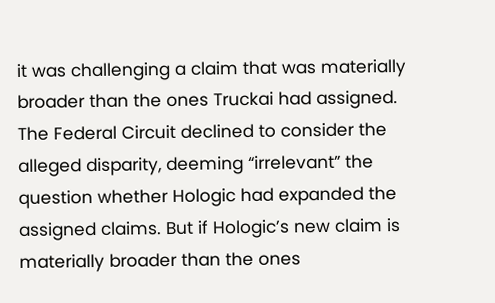it was challenging a claim that was materially broader than the ones Truckai had assigned. The Federal Circuit declined to consider the alleged disparity, deeming “irrelevant” the question whether Hologic had expanded the assigned claims. But if Hologic’s new claim is materially broader than the ones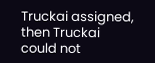Truckai assigned, then Truckai could not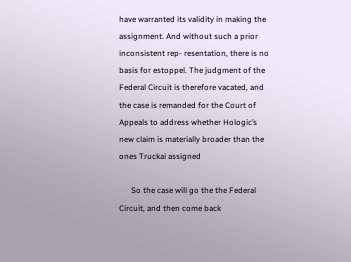have warranted its validity in making the assignment. And without such a prior inconsistent rep- resentation, there is no basis for estoppel. The judgment of the Federal Circuit is therefore vacated, and the case is remanded for the Court of Appeals to address whether Hologic’s new claim is materially broader than the ones Truckai assigned

      So the case will go the the Federal Circuit, and then come back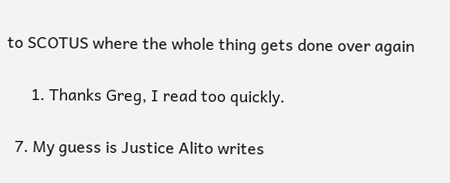to SCOTUS where the whole thing gets done over again

      1. Thanks Greg, I read too quickly.

  7. My guess is Justice Alito writes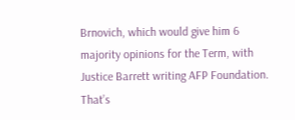Brnovich, which would give him 6 majority opinions for the Term, with Justice Barrett writing AFP Foundation. That’s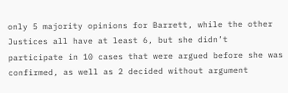only 5 majority opinions for Barrett, while the other Justices all have at least 6, but she didn’t participate in 10 cases that were argued before she was confirmed, as well as 2 decided without argument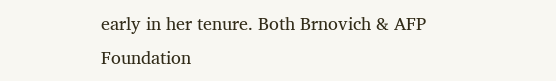early in her tenure. Both Brnovich & AFP Foundation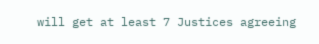will get at least 7 Justices agreeing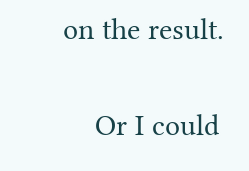on the result.

    Or I could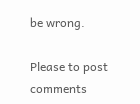be wrong.

Please to post comments